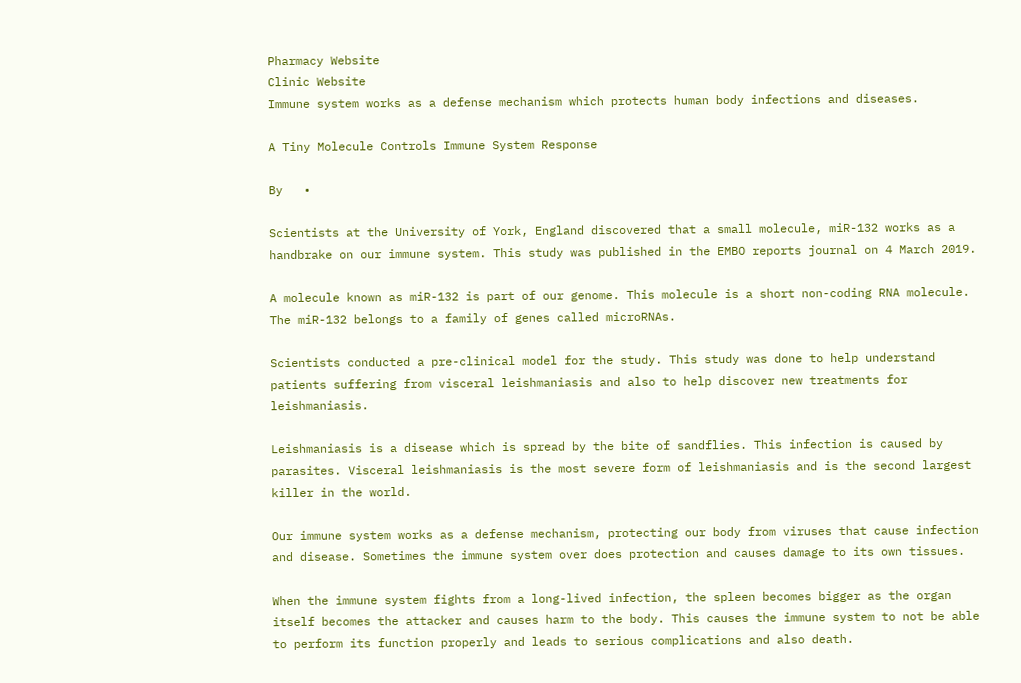Pharmacy Website
Clinic Website
Immune system works as a defense mechanism which protects human body infections and diseases.

A Tiny Molecule Controls Immune System Response

By   •

Scientists at the University of York, England discovered that a small molecule, miR-132 works as a handbrake on our immune system. This study was published in the EMBO reports journal on 4 March 2019.

A molecule known as miR-132 is part of our genome. This molecule is a short non-coding RNA molecule. The miR-132 belongs to a family of genes called microRNAs.

Scientists conducted a pre-clinical model for the study. This study was done to help understand patients suffering from visceral leishmaniasis and also to help discover new treatments for leishmaniasis.

Leishmaniasis is a disease which is spread by the bite of sandflies. This infection is caused by parasites. Visceral leishmaniasis is the most severe form of leishmaniasis and is the second largest killer in the world.

Our immune system works as a defense mechanism, protecting our body from viruses that cause infection and disease. Sometimes the immune system over does protection and causes damage to its own tissues.

When the immune system fights from a long-lived infection, the spleen becomes bigger as the organ itself becomes the attacker and causes harm to the body. This causes the immune system to not be able to perform its function properly and leads to serious complications and also death.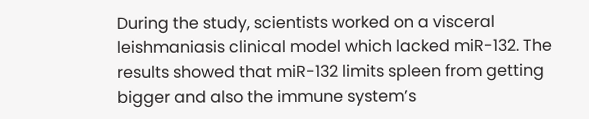During the study, scientists worked on a visceral leishmaniasis clinical model which lacked miR-132. The results showed that miR-132 limits spleen from getting bigger and also the immune system’s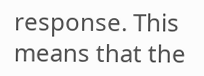response. This means that the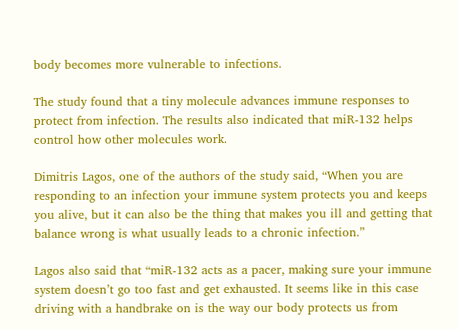body becomes more vulnerable to infections.

The study found that a tiny molecule advances immune responses to protect from infection. The results also indicated that miR-132 helps control how other molecules work.

Dimitris Lagos, one of the authors of the study said, “When you are responding to an infection your immune system protects you and keeps you alive, but it can also be the thing that makes you ill and getting that balance wrong is what usually leads to a chronic infection.”

Lagos also said that “miR-132 acts as a pacer, making sure your immune system doesn’t go too fast and get exhausted. It seems like in this case driving with a handbrake on is the way our body protects us from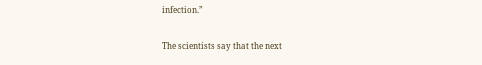infection.”

The scientists say that the next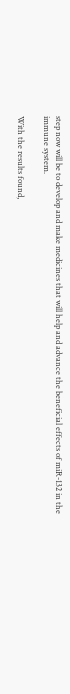step now will be to develop and make medicines that will help and advance the beneficial effects of miR-132 in the immune system.

With the results found,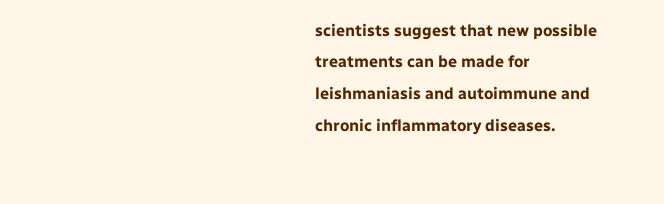scientists suggest that new possible treatments can be made for leishmaniasis and autoimmune and chronic inflammatory diseases.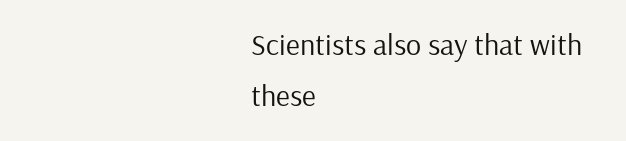Scientists also say that with these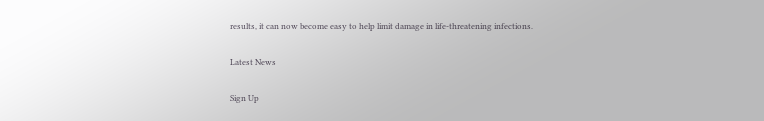results, it can now become easy to help limit damage in life-threatening infections.

Latest News

Sign Up